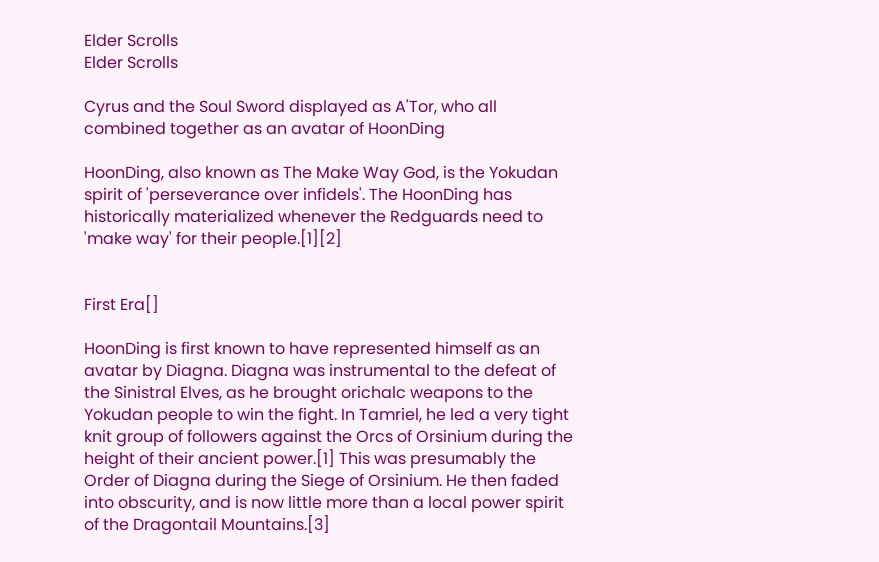Elder Scrolls
Elder Scrolls

Cyrus and the Soul Sword displayed as A'Tor, who all combined together as an avatar of HoonDing

HoonDing, also known as The Make Way God, is the Yokudan spirit of 'perseverance over infidels'. The HoonDing has historically materialized whenever the Redguards need to 'make way' for their people.[1][2]


First Era[]

HoonDing is first known to have represented himself as an avatar by Diagna. Diagna was instrumental to the defeat of the Sinistral Elves, as he brought orichalc weapons to the Yokudan people to win the fight. In Tamriel, he led a very tight knit group of followers against the Orcs of Orsinium during the height of their ancient power.[1] This was presumably the Order of Diagna during the Siege of Orsinium. He then faded into obscurity, and is now little more than a local power spirit of the Dragontail Mountains.[3]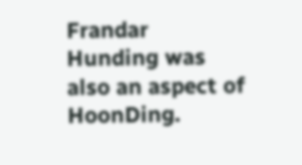Frandar Hunding was also an aspect of HoonDing.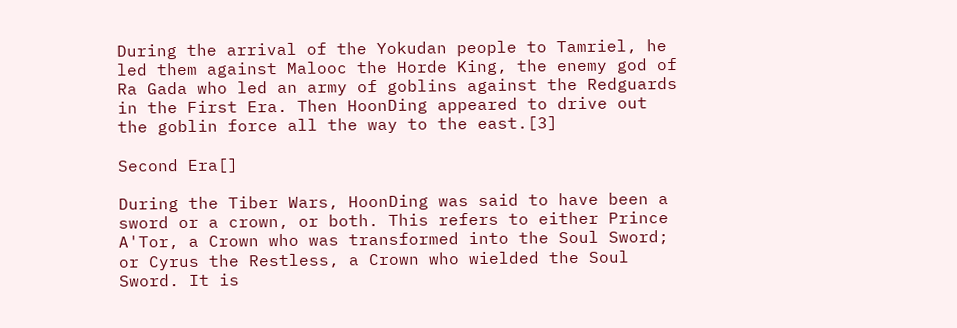During the arrival of the Yokudan people to Tamriel, he led them against Malooc the Horde King, the enemy god of Ra Gada who led an army of goblins against the Redguards in the First Era. Then HoonDing appeared to drive out the goblin force all the way to the east.[3]

Second Era[]

During the Tiber Wars, HoonDing was said to have been a sword or a crown, or both. This refers to either Prince A'Tor, a Crown who was transformed into the Soul Sword; or Cyrus the Restless, a Crown who wielded the Soul Sword. It is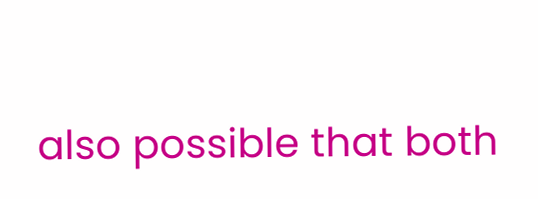also possible that both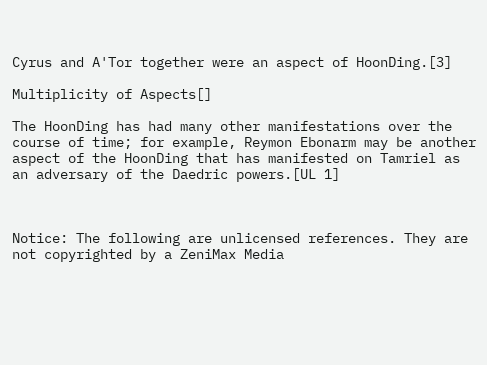Cyrus and A'Tor together were an aspect of HoonDing.[3]

Multiplicity of Aspects[]

The HoonDing has had many other manifestations over the course of time; for example, Reymon Ebonarm may be another aspect of the HoonDing that has manifested on Tamriel as an adversary of the Daedric powers.[UL 1]



Notice: The following are unlicensed references. They are not copyrighted by a ZeniMax Media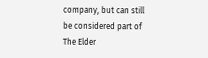company, but can still be considered part of The Elder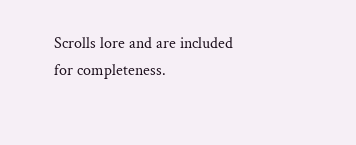Scrolls lore and are included for completeness.